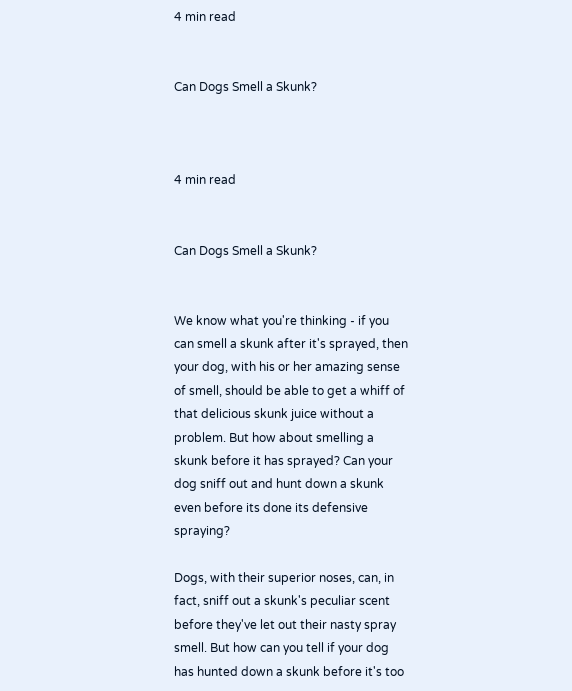4 min read


Can Dogs Smell a Skunk?



4 min read


Can Dogs Smell a Skunk?


We know what you're thinking - if you can smell a skunk after it's sprayed, then your dog, with his or her amazing sense of smell, should be able to get a whiff of that delicious skunk juice without a problem. But how about smelling a skunk before it has sprayed? Can your dog sniff out and hunt down a skunk even before its done its defensive spraying?

Dogs, with their superior noses, can, in fact, sniff out a skunk's peculiar scent before they've let out their nasty spray smell. But how can you tell if your dog has hunted down a skunk before it's too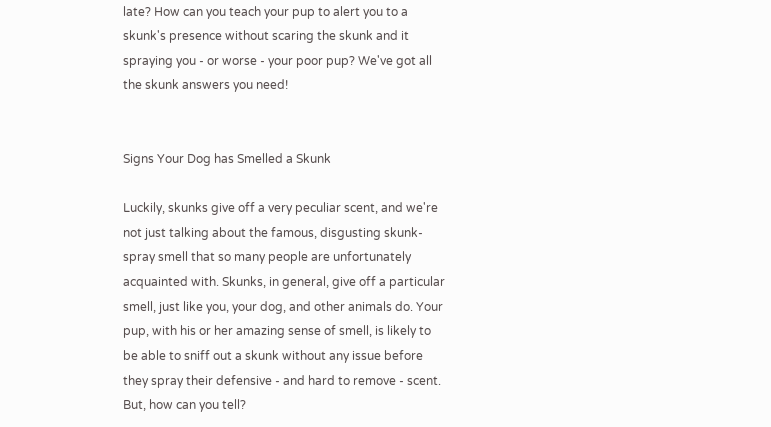late? How can you teach your pup to alert you to a skunk's presence without scaring the skunk and it spraying you - or worse - your poor pup? We've got all the skunk answers you need!


Signs Your Dog has Smelled a Skunk

Luckily, skunks give off a very peculiar scent, and we're not just talking about the famous, disgusting skunk-spray smell that so many people are unfortunately acquainted with. Skunks, in general, give off a particular smell, just like you, your dog, and other animals do. Your pup, with his or her amazing sense of smell, is likely to be able to sniff out a skunk without any issue before they spray their defensive - and hard to remove - scent. But, how can you tell?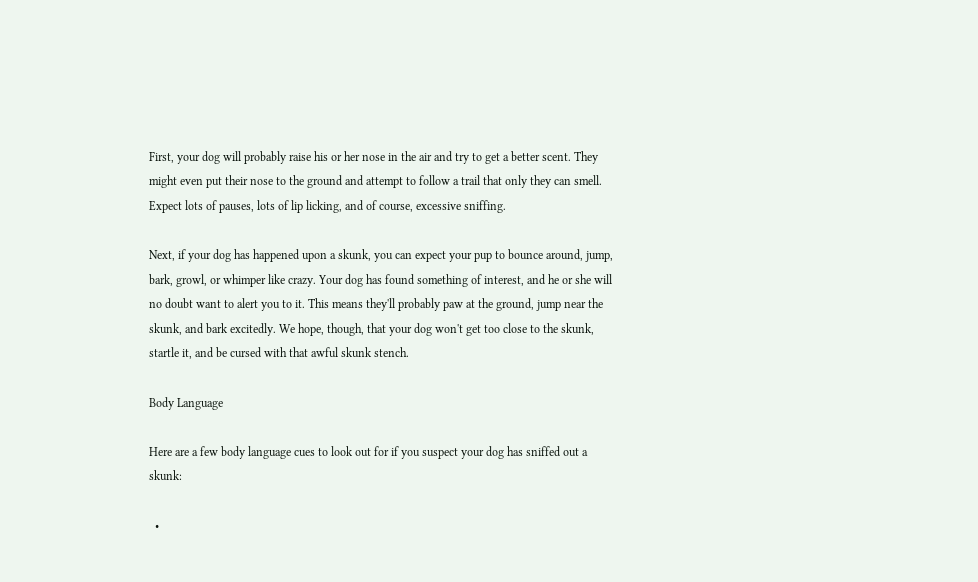First, your dog will probably raise his or her nose in the air and try to get a better scent. They might even put their nose to the ground and attempt to follow a trail that only they can smell. Expect lots of pauses, lots of lip licking, and of course, excessive sniffing.

Next, if your dog has happened upon a skunk, you can expect your pup to bounce around, jump, bark, growl, or whimper like crazy. Your dog has found something of interest, and he or she will no doubt want to alert you to it. This means they'll probably paw at the ground, jump near the skunk, and bark excitedly. We hope, though, that your dog won't get too close to the skunk, startle it, and be cursed with that awful skunk stench.

Body Language

Here are a few body language cues to look out for if you suspect your dog has sniffed out a skunk:

  •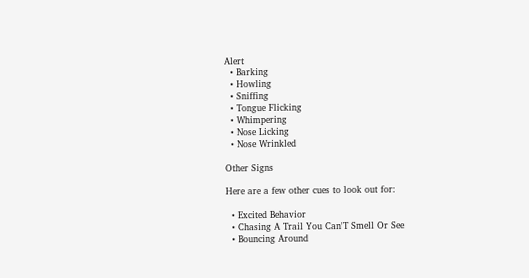Alert
  • Barking
  • Howling
  • Sniffing
  • Tongue Flicking
  • Whimpering
  • Nose Licking
  • Nose Wrinkled

Other Signs

Here are a few other cues to look out for:

  • Excited Behavior
  • Chasing A Trail You Can'T Smell Or See
  • Bouncing Around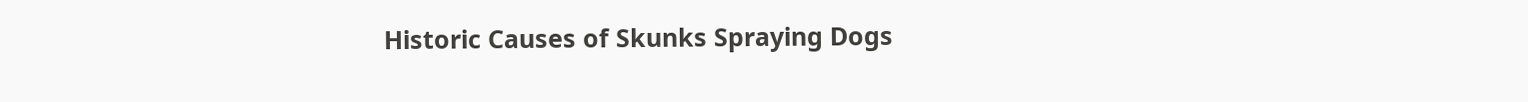Historic Causes of Skunks Spraying Dogs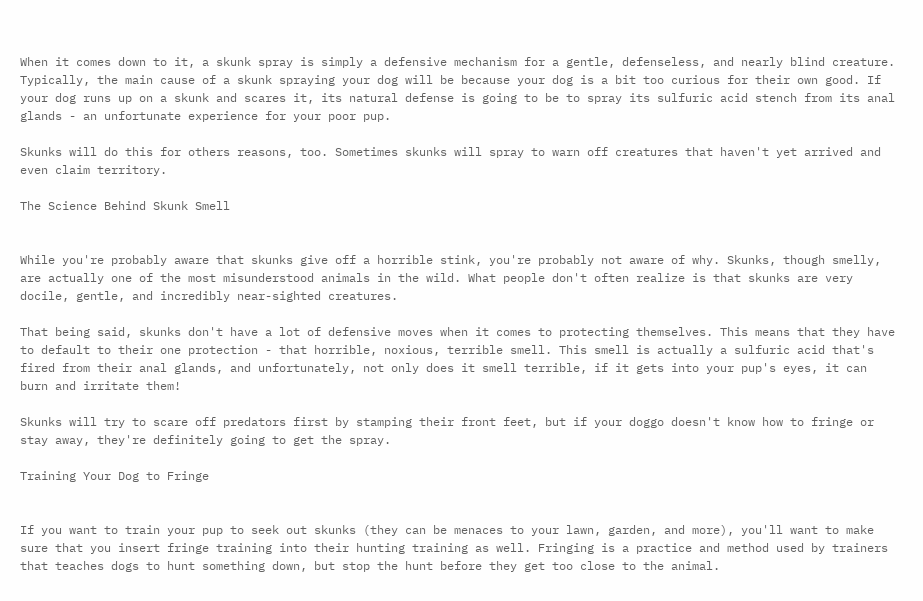When it comes down to it, a skunk spray is simply a defensive mechanism for a gentle, defenseless, and nearly blind creature. Typically, the main cause of a skunk spraying your dog will be because your dog is a bit too curious for their own good. If your dog runs up on a skunk and scares it, its natural defense is going to be to spray its sulfuric acid stench from its anal glands - an unfortunate experience for your poor pup.

Skunks will do this for others reasons, too. Sometimes skunks will spray to warn off creatures that haven't yet arrived and even claim territory.

The Science Behind Skunk Smell


While you're probably aware that skunks give off a horrible stink, you're probably not aware of why. Skunks, though smelly, are actually one of the most misunderstood animals in the wild. What people don't often realize is that skunks are very docile, gentle, and incredibly near-sighted creatures.

That being said, skunks don't have a lot of defensive moves when it comes to protecting themselves. This means that they have to default to their one protection - that horrible, noxious, terrible smell. This smell is actually a sulfuric acid that's fired from their anal glands, and unfortunately, not only does it smell terrible, if it gets into your pup's eyes, it can burn and irritate them!

Skunks will try to scare off predators first by stamping their front feet, but if your doggo doesn't know how to fringe or stay away, they're definitely going to get the spray.

Training Your Dog to Fringe


If you want to train your pup to seek out skunks (they can be menaces to your lawn, garden, and more), you'll want to make sure that you insert fringe training into their hunting training as well. Fringing is a practice and method used by trainers that teaches dogs to hunt something down, but stop the hunt before they get too close to the animal.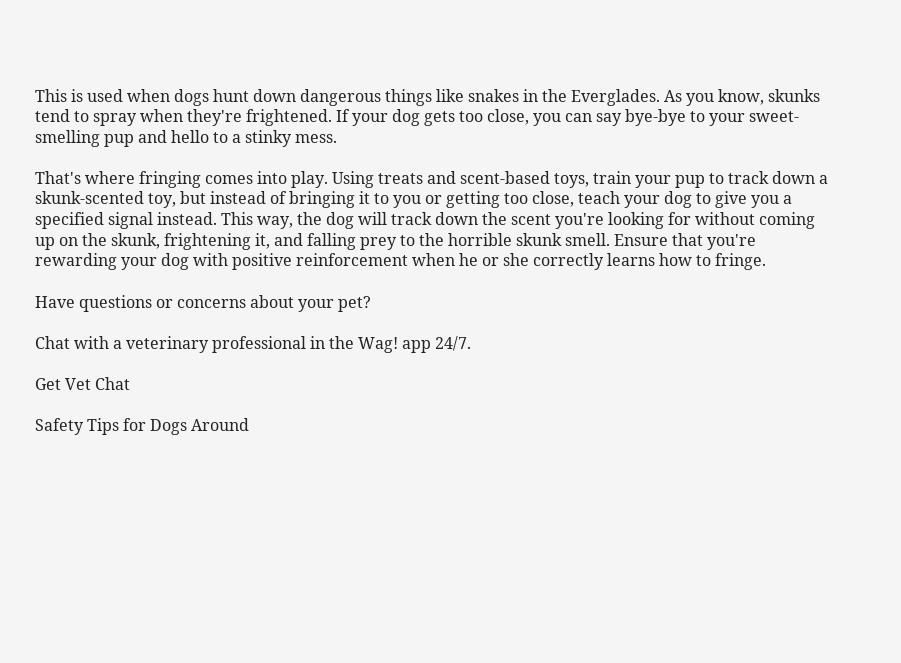This is used when dogs hunt down dangerous things like snakes in the Everglades. As you know, skunks tend to spray when they're frightened. If your dog gets too close, you can say bye-bye to your sweet-smelling pup and hello to a stinky mess.

That's where fringing comes into play. Using treats and scent-based toys, train your pup to track down a skunk-scented toy, but instead of bringing it to you or getting too close, teach your dog to give you a specified signal instead. This way, the dog will track down the scent you're looking for without coming up on the skunk, frightening it, and falling prey to the horrible skunk smell. Ensure that you're rewarding your dog with positive reinforcement when he or she correctly learns how to fringe.

Have questions or concerns about your pet?

Chat with a veterinary professional in the Wag! app 24/7.

Get Vet Chat

Safety Tips for Dogs Around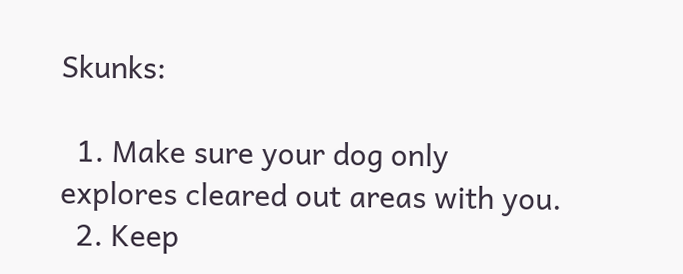Skunks:

  1. Make sure your dog only explores cleared out areas with you.
  2. Keep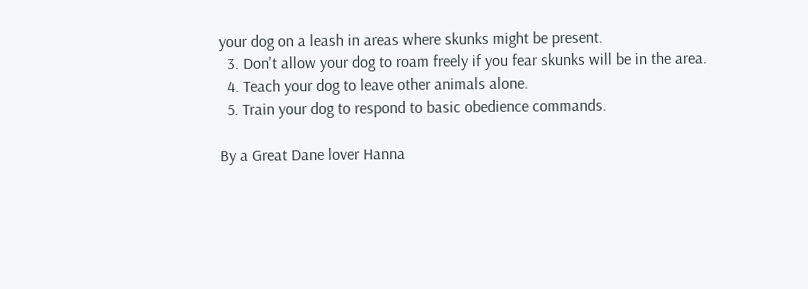your dog on a leash in areas where skunks might be present.
  3. Don't allow your dog to roam freely if you fear skunks will be in the area.
  4. Teach your dog to leave other animals alone.
  5. Train your dog to respond to basic obedience commands.

By a Great Dane lover Hanna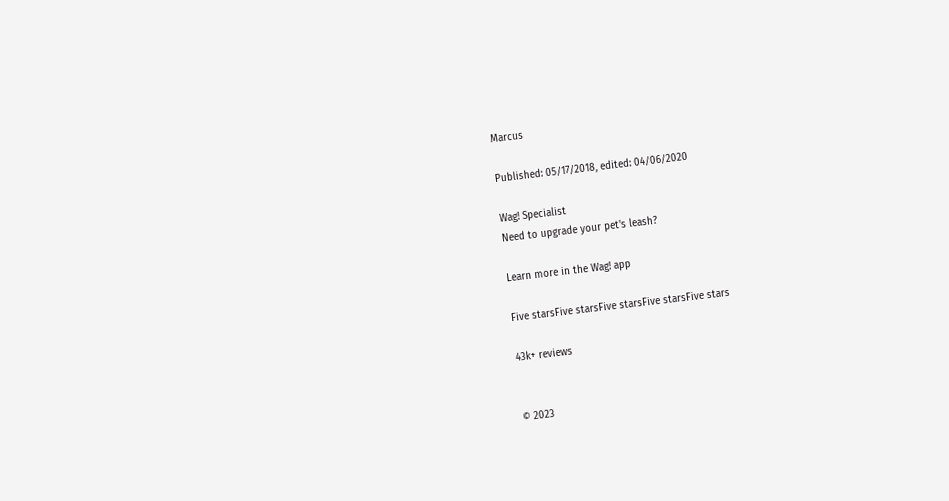Marcus

Published: 05/17/2018, edited: 04/06/2020

Wag! Specialist
Need to upgrade your pet's leash?

Learn more in the Wag! app

Five starsFive starsFive starsFive starsFive stars

43k+ reviews


© 2023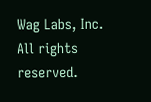Wag Labs, Inc. All rights reserved.